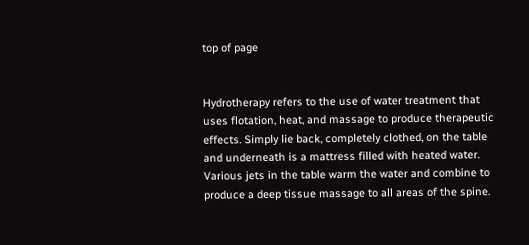top of page


Hydrotherapy refers to the use of water treatment that uses flotation, heat, and massage to produce therapeutic effects. Simply lie back, completely clothed, on the table and underneath is a mattress filled with heated water. Various jets in the table warm the water and combine to produce a deep tissue massage to all areas of the spine.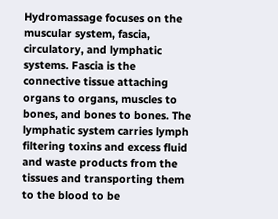Hydromassage focuses on the muscular system, fascia, circulatory, and lymphatic systems. Fascia is the connective tissue attaching organs to organs, muscles to bones, and bones to bones. The lymphatic system carries lymph filtering toxins and excess fluid and waste products from the tissues and transporting them to the blood to be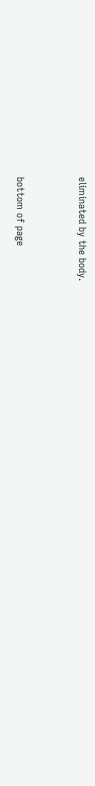eliminated by the body.


bottom of page